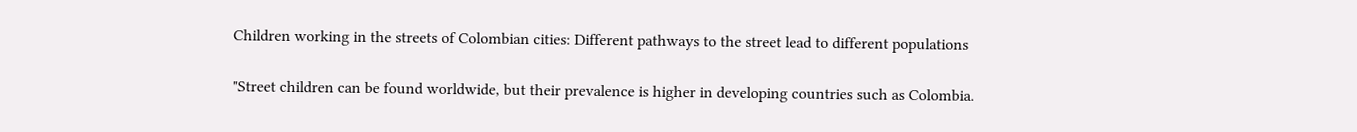Children working in the streets of Colombian cities: Different pathways to the street lead to different populations

"Street children can be found worldwide, but their prevalence is higher in developing countries such as Colombia.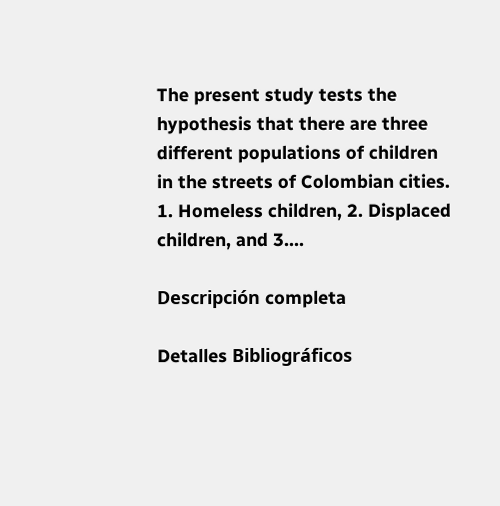The present study tests the hypothesis that there are three different populations of children in the streets of Colombian cities. 1. Homeless children, 2. Displaced children, and 3....

Descripción completa

Detalles Bibliográficos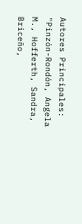Autores Principales: "Pinzón-Rondón, Angela M., Hofferth, Sandra, Briceño,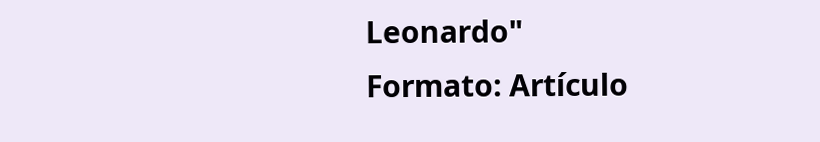Leonardo"
Formato: Artículo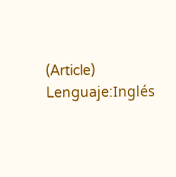(Article)
Lenguaje:Inglés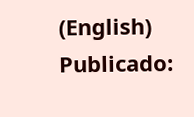(English)
Publicado: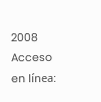2008
Acceso en línea: